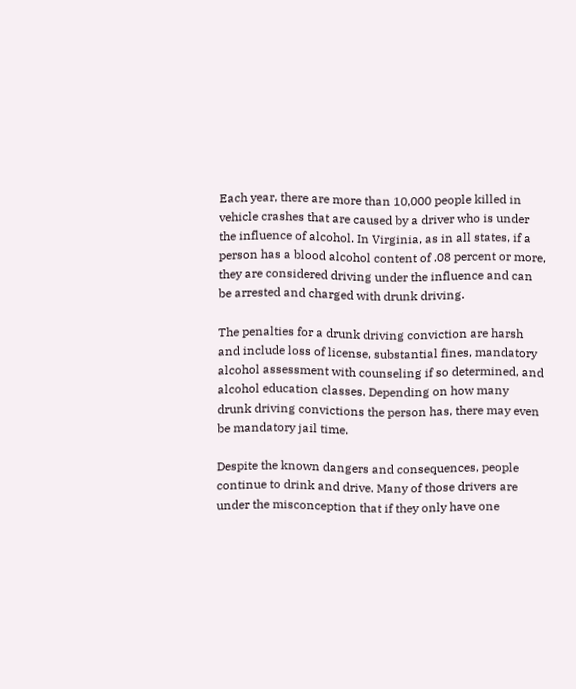Each year, there are more than 10,000 people killed in vehicle crashes that are caused by a driver who is under the influence of alcohol. In Virginia, as in all states, if a person has a blood alcohol content of .08 percent or more, they are considered driving under the influence and can be arrested and charged with drunk driving.

The penalties for a drunk driving conviction are harsh and include loss of license, substantial fines, mandatory alcohol assessment with counseling if so determined, and alcohol education classes. Depending on how many drunk driving convictions the person has, there may even be mandatory jail time.

Despite the known dangers and consequences, people continue to drink and drive. Many of those drivers are under the misconception that if they only have one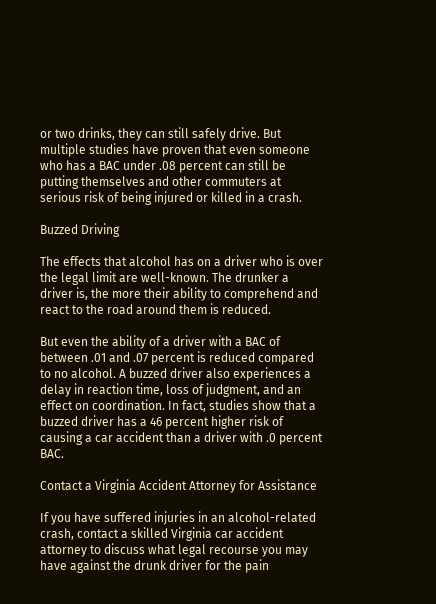or two drinks, they can still safely drive. But multiple studies have proven that even someone who has a BAC under .08 percent can still be putting themselves and other commuters at serious risk of being injured or killed in a crash.

Buzzed Driving

The effects that alcohol has on a driver who is over the legal limit are well-known. The drunker a driver is, the more their ability to comprehend and react to the road around them is reduced.

But even the ability of a driver with a BAC of between .01 and .07 percent is reduced compared to no alcohol. A buzzed driver also experiences a delay in reaction time, loss of judgment, and an effect on coordination. In fact, studies show that a buzzed driver has a 46 percent higher risk of causing a car accident than a driver with .0 percent BAC.

Contact a Virginia Accident Attorney for Assistance

If you have suffered injuries in an alcohol-related crash, contact a skilled Virginia car accident attorney to discuss what legal recourse you may have against the drunk driver for the pain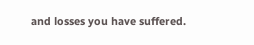and losses you have suffered.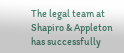The legal team at Shapiro & Appleton has successfully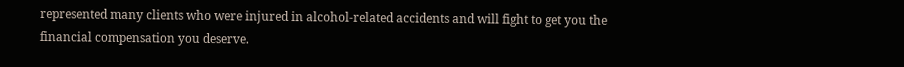represented many clients who were injured in alcohol-related accidents and will fight to get you the financial compensation you deserve.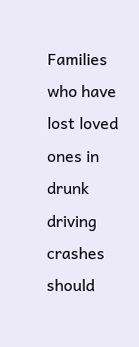Families who have lost loved ones in drunk driving crashes should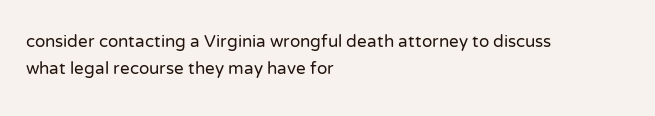consider contacting a Virginia wrongful death attorney to discuss what legal recourse they may have for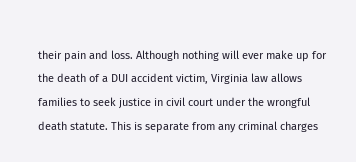their pain and loss. Although nothing will ever make up for the death of a DUI accident victim, Virginia law allows families to seek justice in civil court under the wrongful death statute. This is separate from any criminal charges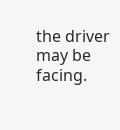the driver may be facing.